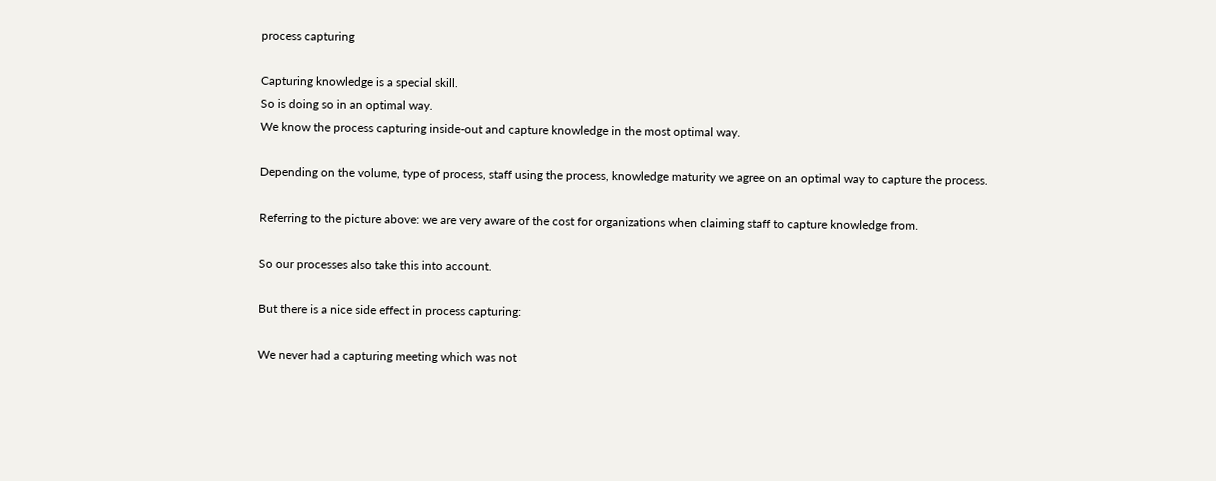process capturing

Capturing knowledge is a special skill.
So is doing so in an optimal way.
We know the process capturing inside-out and capture knowledge in the most optimal way.

Depending on the volume, type of process, staff using the process, knowledge maturity we agree on an optimal way to capture the process.

Referring to the picture above: we are very aware of the cost for organizations when claiming staff to capture knowledge from.

So our processes also take this into account.

But there is a nice side effect in process capturing:

We never had a capturing meeting which was not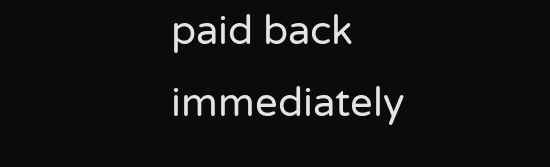paid back immediately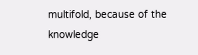multifold, because of the knowledge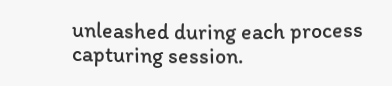unleashed during each process capturing session.